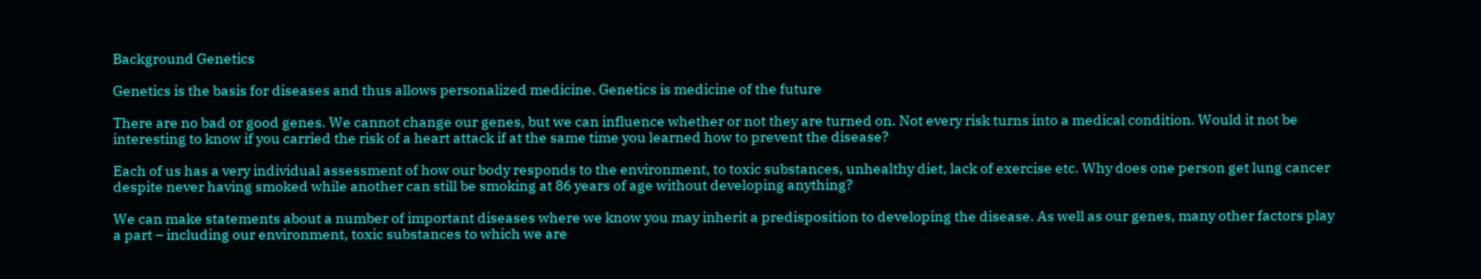Background Genetics

Genetics is the basis for diseases and thus allows personalized medicine. Genetics is medicine of the future

There are no bad or good genes. We cannot change our genes, but we can influence whether or not they are turned on. Not every risk turns into a medical condition. Would it not be interesting to know if you carried the risk of a heart attack if at the same time you learned how to prevent the disease?

Each of us has a very individual assessment of how our body responds to the environment, to toxic substances, unhealthy diet, lack of exercise etc. Why does one person get lung cancer despite never having smoked while another can still be smoking at 86 years of age without developing anything?

We can make statements about a number of important diseases where we know you may inherit a predisposition to developing the disease. As well as our genes, many other factors play a part – including our environment, toxic substances to which we are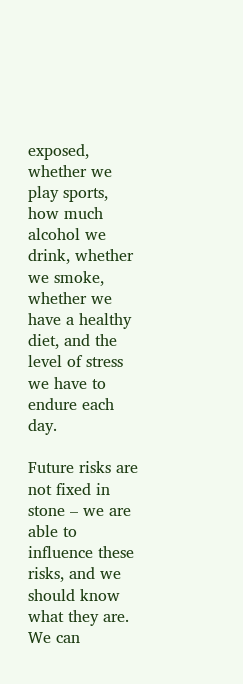exposed, whether we play sports, how much alcohol we drink, whether we smoke, whether we have a healthy diet, and the level of stress we have to endure each day.

Future risks are not fixed in stone – we are able to influence these risks, and we should know what they are. We can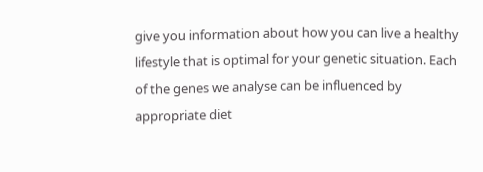give you information about how you can live a healthy lifestyle that is optimal for your genetic situation. Each of the genes we analyse can be influenced by appropriate diet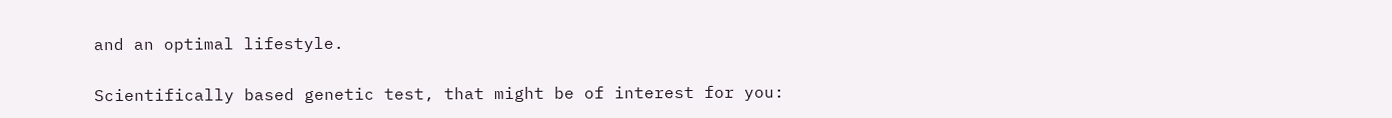and an optimal lifestyle.

Scientifically based genetic test, that might be of interest for you: